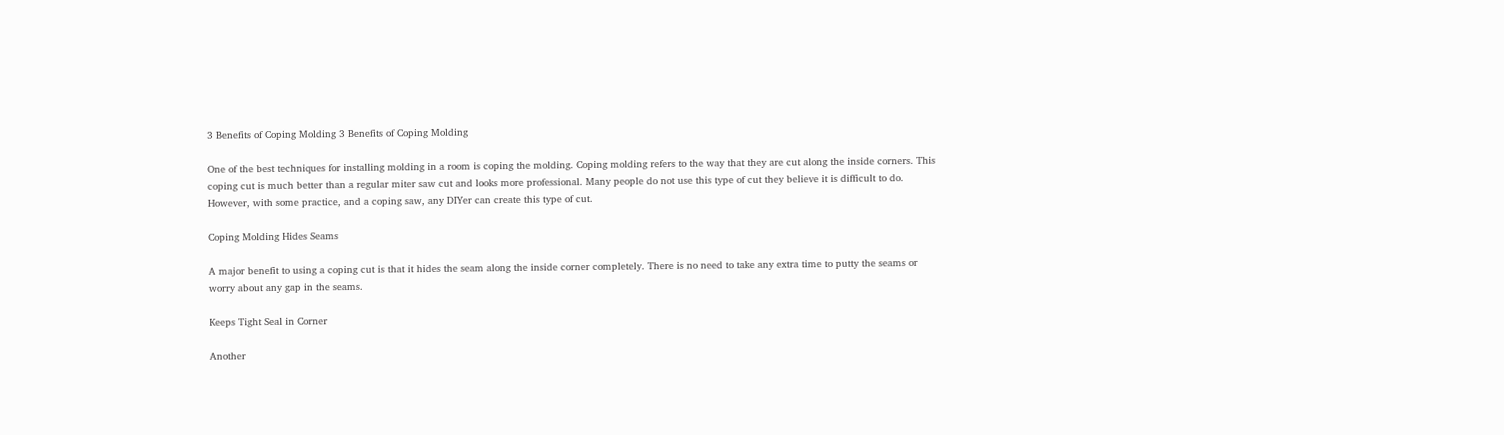3 Benefits of Coping Molding 3 Benefits of Coping Molding

One of the best techniques for installing molding in a room is coping the molding. Coping molding refers to the way that they are cut along the inside corners. This coping cut is much better than a regular miter saw cut and looks more professional. Many people do not use this type of cut they believe it is difficult to do. However, with some practice, and a coping saw, any DIYer can create this type of cut.

Coping Molding Hides Seams

A major benefit to using a coping cut is that it hides the seam along the inside corner completely. There is no need to take any extra time to putty the seams or worry about any gap in the seams.

Keeps Tight Seal in Corner

Another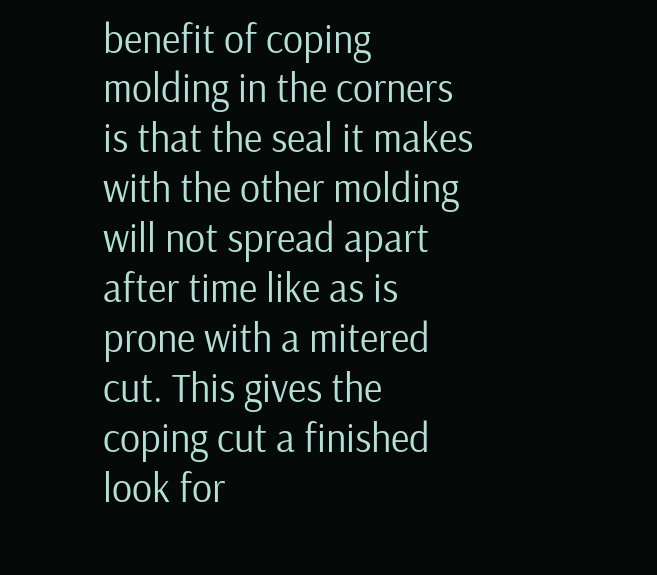benefit of coping molding in the corners is that the seal it makes with the other molding will not spread apart after time like as is prone with a mitered cut. This gives the coping cut a finished look for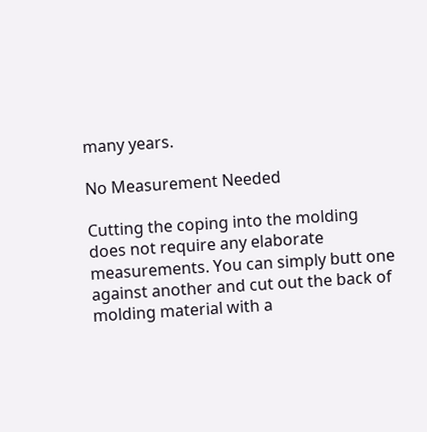many years.

No Measurement Needed

Cutting the coping into the molding does not require any elaborate measurements. You can simply butt one against another and cut out the back of molding material with a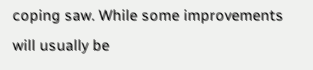coping saw. While some improvements will usually be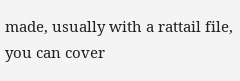made, usually with a rattail file, you can cover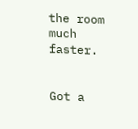the room much faster.


Got a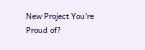New Project You're Proud of?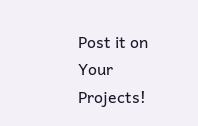Post it on Your Projects!